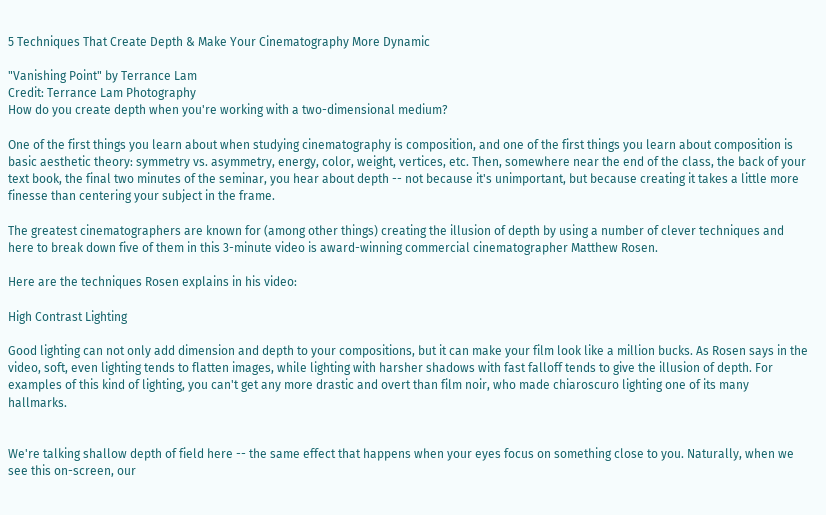5 Techniques That Create Depth & Make Your Cinematography More Dynamic

"Vanishing Point" by Terrance Lam
Credit: Terrance Lam Photography
How do you create depth when you're working with a two-dimensional medium?

One of the first things you learn about when studying cinematography is composition, and one of the first things you learn about composition is basic aesthetic theory: symmetry vs. asymmetry, energy, color, weight, vertices, etc. Then, somewhere near the end of the class, the back of your text book, the final two minutes of the seminar, you hear about depth -- not because it's unimportant, but because creating it takes a little more finesse than centering your subject in the frame.

The greatest cinematographers are known for (among other things) creating the illusion of depth by using a number of clever techniques and here to break down five of them in this 3-minute video is award-winning commercial cinematographer Matthew Rosen.

Here are the techniques Rosen explains in his video:

High Contrast Lighting

Good lighting can not only add dimension and depth to your compositions, but it can make your film look like a million bucks. As Rosen says in the video, soft, even lighting tends to flatten images, while lighting with harsher shadows with fast falloff tends to give the illusion of depth. For examples of this kind of lighting, you can't get any more drastic and overt than film noir, who made chiaroscuro lighting one of its many hallmarks.


We're talking shallow depth of field here -- the same effect that happens when your eyes focus on something close to you. Naturally, when we see this on-screen, our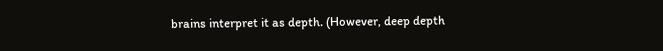brains interpret it as depth. (However, deep depth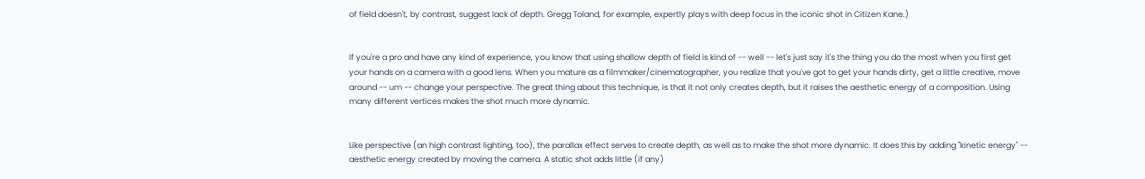of field doesn't, by contrast, suggest lack of depth. Gregg Toland, for example, expertly plays with deep focus in the iconic shot in Citizen Kane.)


If you're a pro and have any kind of experience, you know that using shallow depth of field is kind of -- well -- let's just say it's the thing you do the most when you first get your hands on a camera with a good lens. When you mature as a filmmaker/cinematographer, you realize that you've got to get your hands dirty, get a little creative, move around -- um -- change your perspective. The great thing about this technique, is that it not only creates depth, but it raises the aesthetic energy of a composition. Using many different vertices makes the shot much more dynamic.


Like perspective (an high contrast lighting, too), the parallax effect serves to create depth, as well as to make the shot more dynamic. It does this by adding "kinetic energy" -- aesthetic energy created by moving the camera. A static shot adds little (if any)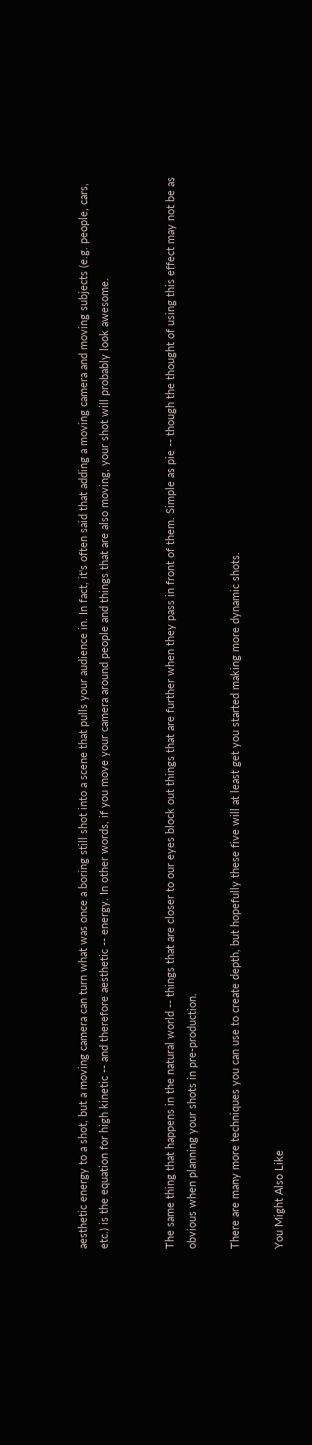aesthetic energy to a shot, but a moving camera can turn what was once a boring still shot into a scene that pulls your audience in. In fact, it's often said that adding a moving camera and moving subjects (e.g. people, cars, etc.) is the equation for high kinetic -- and therefore aesthetic -- energy. In other words, if you move your camera around people and things that are also moving, your shot will probably look awesome.


The same thing that happens in the natural world -- things that are closer to our eyes block out things that are further when they pass in front of them. Simple as pie -- though the thought of using this effect may not be as obvious when planning your shots in pre-production.

There are many more techniques you can use to create depth, but hopefully these five will at least get you started making more dynamic shots.

You Might Also Like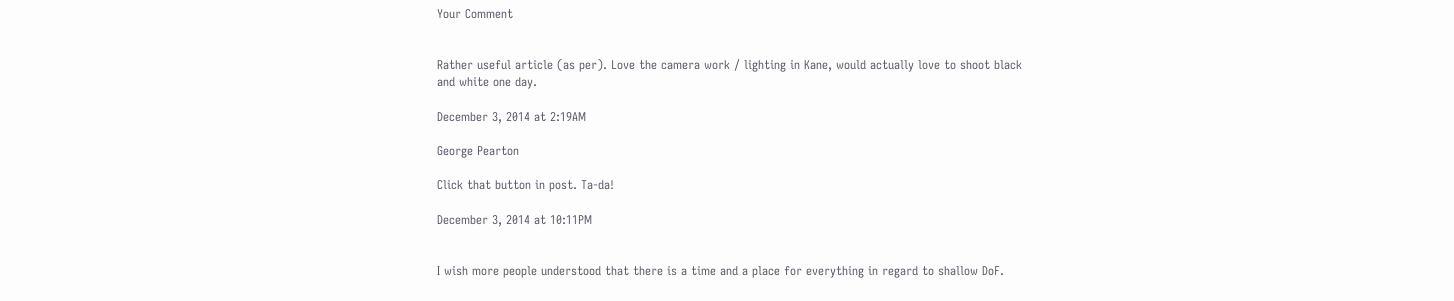Your Comment


Rather useful article (as per). Love the camera work / lighting in Kane, would actually love to shoot black and white one day.

December 3, 2014 at 2:19AM

George Pearton

Click that button in post. Ta-da!

December 3, 2014 at 10:11PM


I wish more people understood that there is a time and a place for everything in regard to shallow DoF.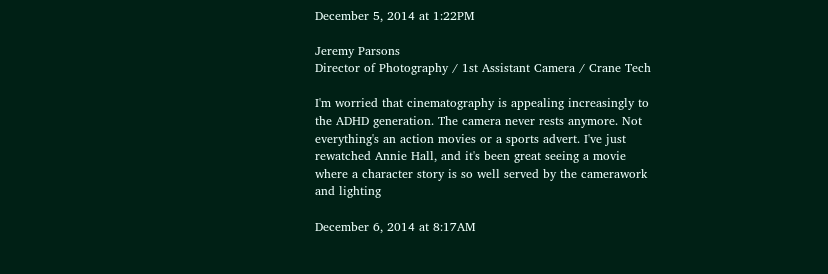December 5, 2014 at 1:22PM

Jeremy Parsons
Director of Photography / 1st Assistant Camera / Crane Tech

I'm worried that cinematography is appealing increasingly to the ADHD generation. The camera never rests anymore. Not everything's an action movies or a sports advert. I've just rewatched Annie Hall, and it's been great seeing a movie where a character story is so well served by the camerawork and lighting

December 6, 2014 at 8:17AM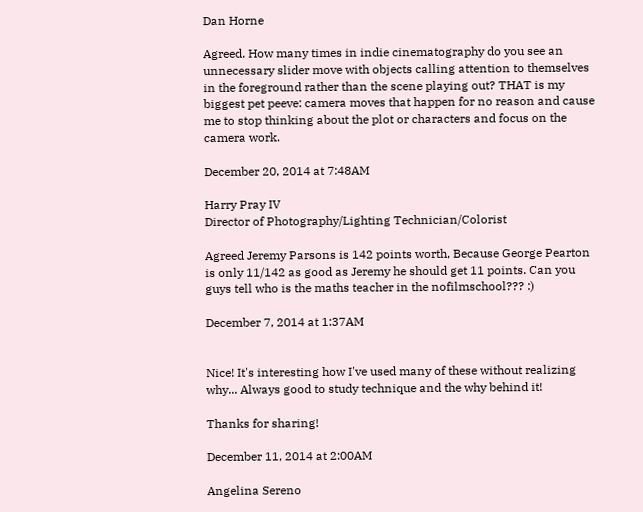Dan Horne

Agreed. How many times in indie cinematography do you see an unnecessary slider move with objects calling attention to themselves in the foreground rather than the scene playing out? THAT is my biggest pet peeve: camera moves that happen for no reason and cause me to stop thinking about the plot or characters and focus on the camera work.

December 20, 2014 at 7:48AM

Harry Pray IV
Director of Photography/Lighting Technician/Colorist

Agreed Jeremy Parsons is 142 points worth, Because George Pearton is only 11/142 as good as Jeremy he should get 11 points. Can you guys tell who is the maths teacher in the nofilmschool??? :)

December 7, 2014 at 1:37AM


Nice! It's interesting how I've used many of these without realizing why... Always good to study technique and the why behind it!

Thanks for sharing!

December 11, 2014 at 2:00AM

Angelina Sereno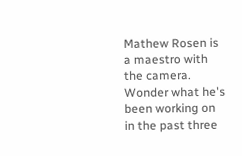Mathew Rosen is a maestro with the camera. Wonder what he's been working on in the past three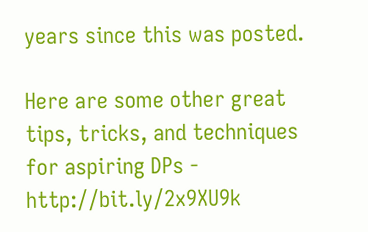years since this was posted.

Here are some other great tips, tricks, and techniques for aspiring DPs - http://bit.ly/2x9XU9k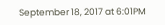September 18, 2017 at 6:01PM